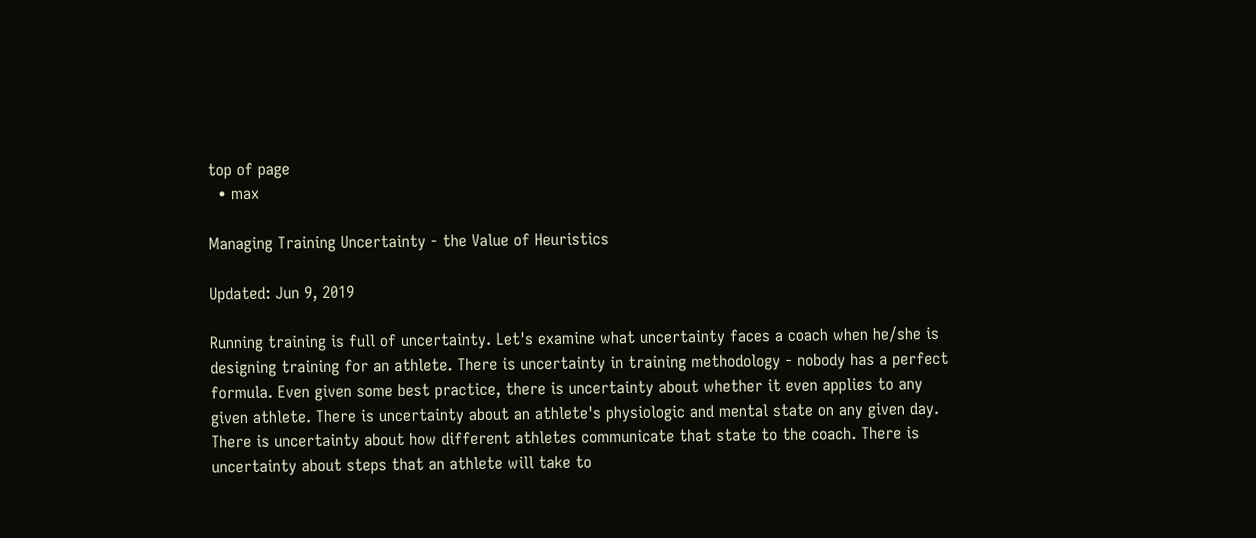top of page
  • max

Managing Training Uncertainty - the Value of Heuristics

Updated: Jun 9, 2019

Running training is full of uncertainty. Let's examine what uncertainty faces a coach when he/she is designing training for an athlete. There is uncertainty in training methodology - nobody has a perfect formula. Even given some best practice, there is uncertainty about whether it even applies to any given athlete. There is uncertainty about an athlete's physiologic and mental state on any given day. There is uncertainty about how different athletes communicate that state to the coach. There is uncertainty about steps that an athlete will take to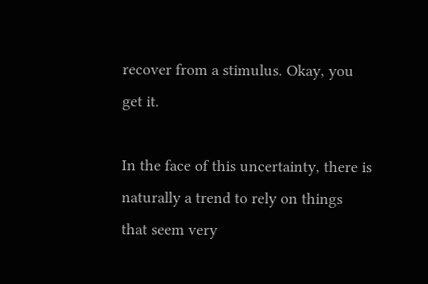recover from a stimulus. Okay, you get it.

In the face of this uncertainty, there is naturally a trend to rely on things that seem very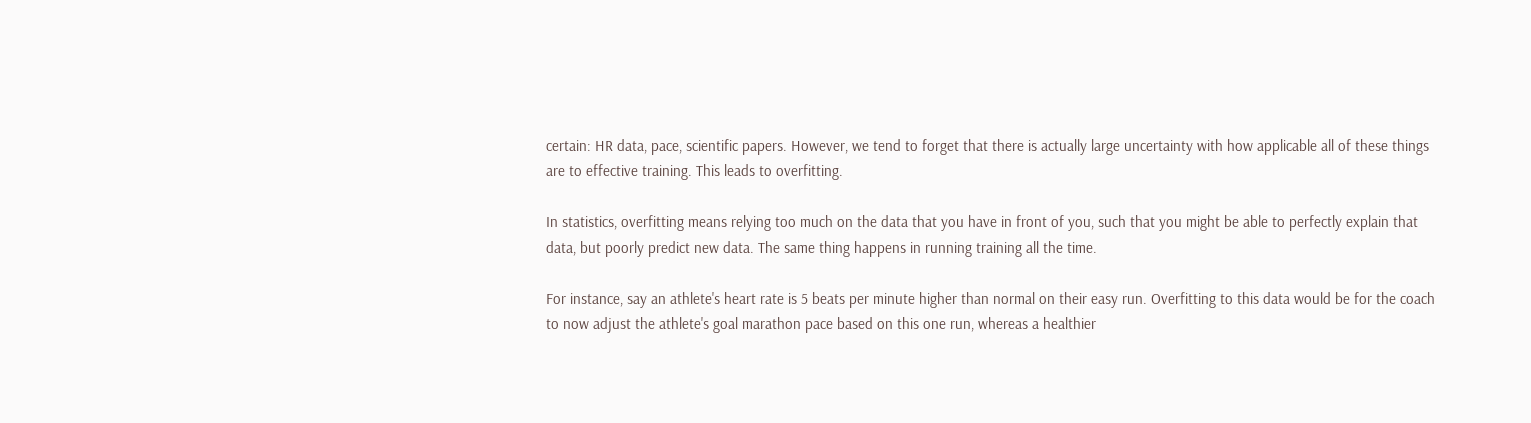certain: HR data, pace, scientific papers. However, we tend to forget that there is actually large uncertainty with how applicable all of these things are to effective training. This leads to overfitting.

In statistics, overfitting means relying too much on the data that you have in front of you, such that you might be able to perfectly explain that data, but poorly predict new data. The same thing happens in running training all the time.

For instance, say an athlete's heart rate is 5 beats per minute higher than normal on their easy run. Overfitting to this data would be for the coach to now adjust the athlete's goal marathon pace based on this one run, whereas a healthier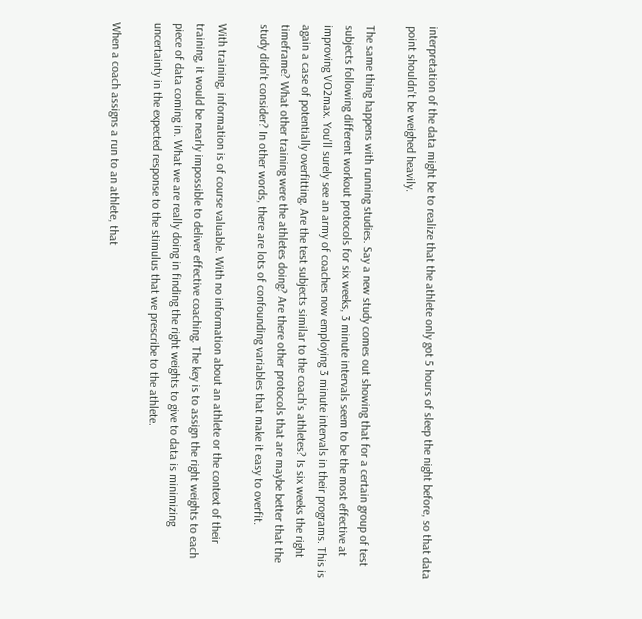interpretation of the data might be to realize that the athlete only got 5 hours of sleep the night before, so that data point shouldn't be weighed heavily.

The same thing happens with running studies. Say a new study comes out showing that for a certain group of test subjects following different workout protocols for six weeks, 3 minute intervals seem to be the most effective at improving VO2max. You'll surely see an army of coaches now employing 3 minute intervals in their programs. This is again a case of potentially overfitting. Are the test subjects similar to the coach's athletes? Is six weeks the right timeframe? What other training were the athletes doing? Are there other protocols that are maybe better that the study didn't consider? In other words, there are lots of confounding variables that make it easy to overfit.

With training, information is of course valuable. With no information about an athlete or the context of their training, it would be nearly impossible to deliver effective coaching. The key is to assign the right weights to each piece of data coming in. What we are really doing in finding the right weights to give to data is minimizing uncertainty in the expected response to the stimulus that we prescribe to the athlete.

When a coach assigns a run to an athlete, that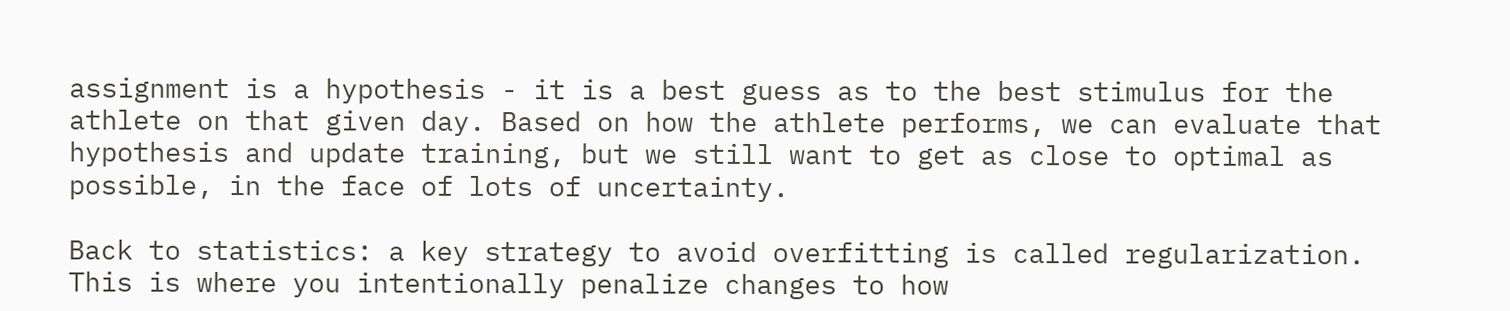assignment is a hypothesis - it is a best guess as to the best stimulus for the athlete on that given day. Based on how the athlete performs, we can evaluate that hypothesis and update training, but we still want to get as close to optimal as possible, in the face of lots of uncertainty.

Back to statistics: a key strategy to avoid overfitting is called regularization. This is where you intentionally penalize changes to how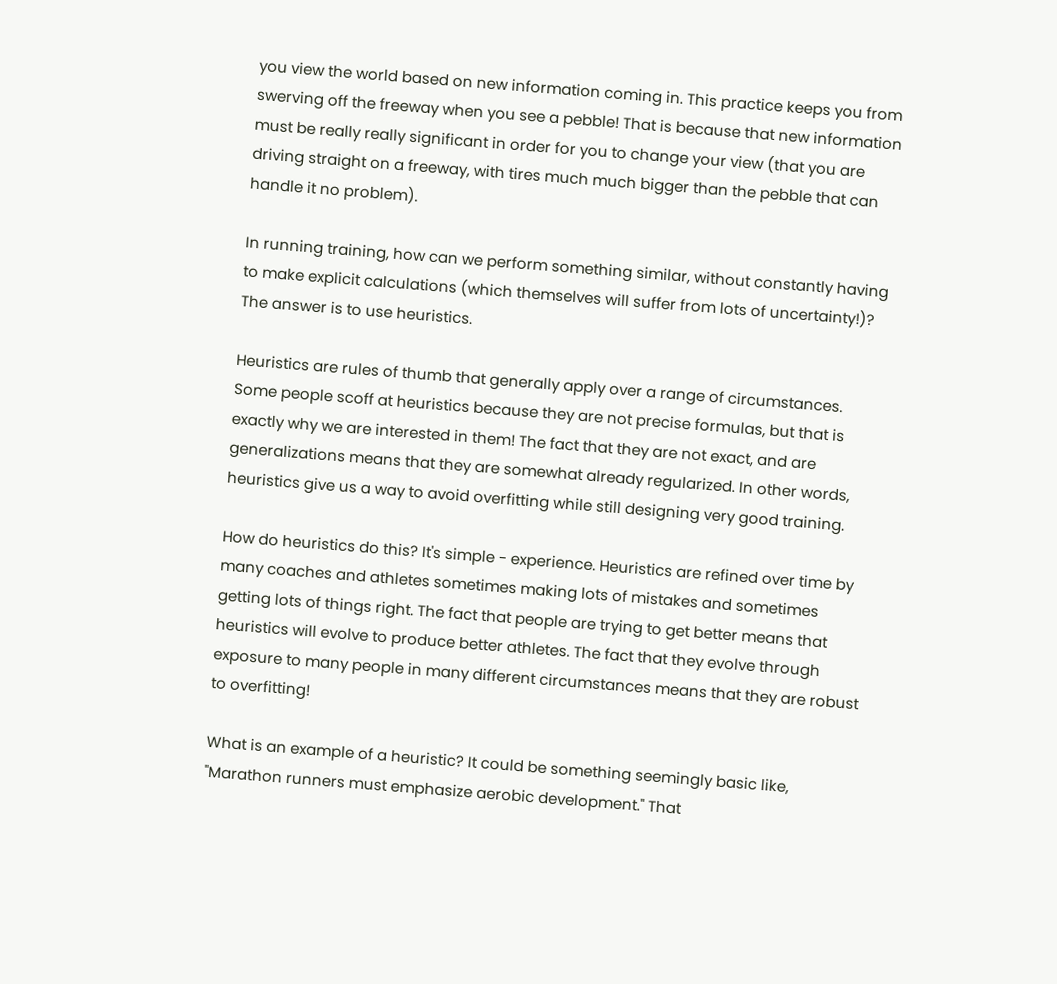you view the world based on new information coming in. This practice keeps you from swerving off the freeway when you see a pebble! That is because that new information must be really really significant in order for you to change your view (that you are driving straight on a freeway, with tires much much bigger than the pebble that can handle it no problem).

In running training, how can we perform something similar, without constantly having to make explicit calculations (which themselves will suffer from lots of uncertainty!)? The answer is to use heuristics.

Heuristics are rules of thumb that generally apply over a range of circumstances. Some people scoff at heuristics because they are not precise formulas, but that is exactly why we are interested in them! The fact that they are not exact, and are generalizations means that they are somewhat already regularized. In other words, heuristics give us a way to avoid overfitting while still designing very good training.

How do heuristics do this? It's simple - experience. Heuristics are refined over time by many coaches and athletes sometimes making lots of mistakes and sometimes getting lots of things right. The fact that people are trying to get better means that heuristics will evolve to produce better athletes. The fact that they evolve through exposure to many people in many different circumstances means that they are robust to overfitting!

What is an example of a heuristic? It could be something seemingly basic like, "Marathon runners must emphasize aerobic development." That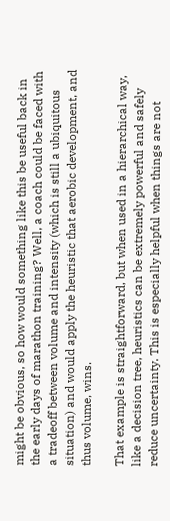might be obvious, so how would something like this be useful back in the early days of marathon training? Well, a coach could be faced with a tradeoff between volume and intensity (which is still a ubiquitous situation) and would apply the heuristic that aerobic development, and thus volume, wins.

That example is straightforward, but when used in a hierarchical way, like a decision tree, heuristics can be extremely powerful and safely reduce uncertainty. This is especially helpful when things are not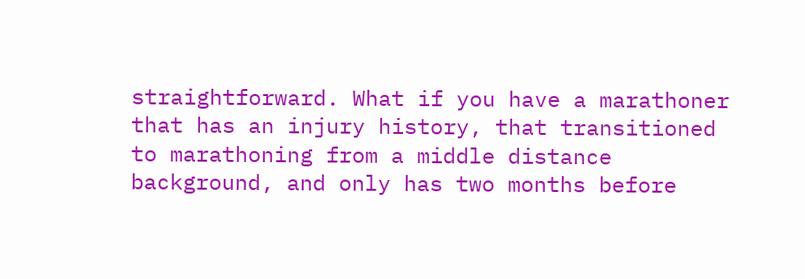straightforward. What if you have a marathoner that has an injury history, that transitioned to marathoning from a middle distance background, and only has two months before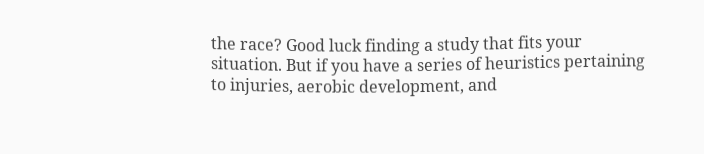the race? Good luck finding a study that fits your situation. But if you have a series of heuristics pertaining to injuries, aerobic development, and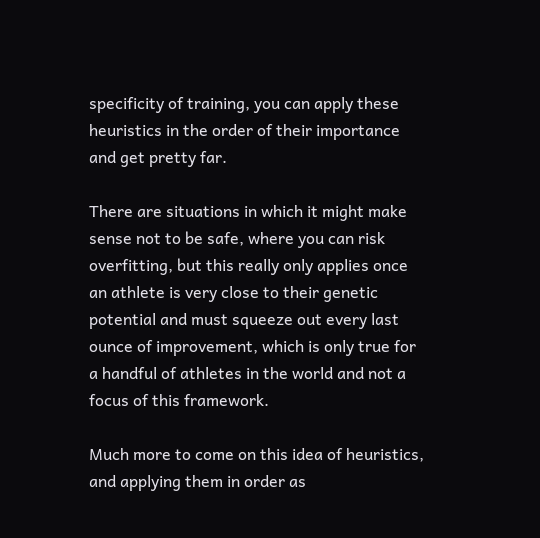specificity of training, you can apply these heuristics in the order of their importance and get pretty far.

There are situations in which it might make sense not to be safe, where you can risk overfitting, but this really only applies once an athlete is very close to their genetic potential and must squeeze out every last ounce of improvement, which is only true for a handful of athletes in the world and not a focus of this framework.

Much more to come on this idea of heuristics, and applying them in order as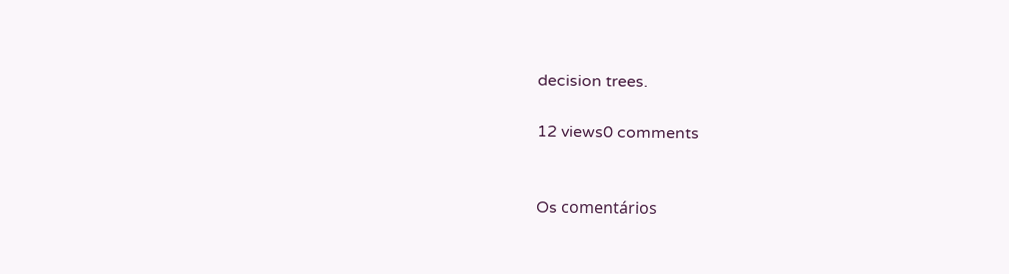decision trees.

12 views0 comments


Os comentários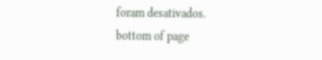foram desativados.
bottom of page